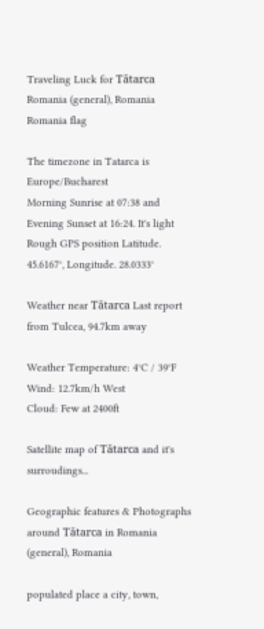Traveling Luck for Tătarca Romania (general), Romania Romania flag

The timezone in Tatarca is Europe/Bucharest
Morning Sunrise at 07:38 and Evening Sunset at 16:24. It's light
Rough GPS position Latitude. 45.6167°, Longitude. 28.0333°

Weather near Tătarca Last report from Tulcea, 94.7km away

Weather Temperature: 4°C / 39°F
Wind: 12.7km/h West
Cloud: Few at 2400ft

Satellite map of Tătarca and it's surroudings...

Geographic features & Photographs around Tătarca in Romania (general), Romania

populated place a city, town,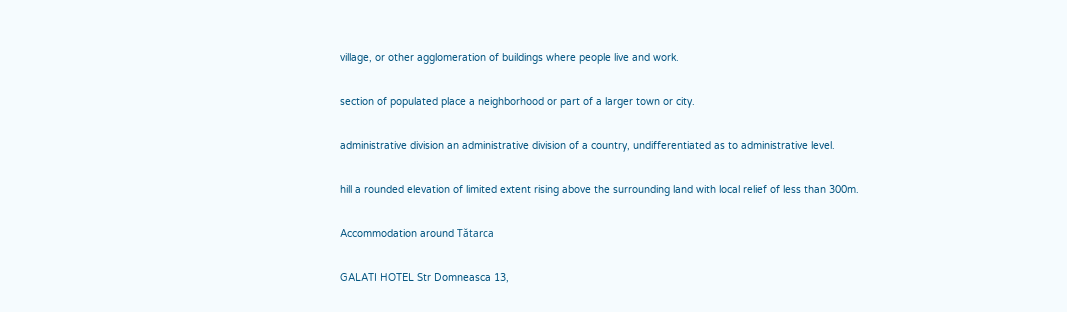village, or other agglomeration of buildings where people live and work.

section of populated place a neighborhood or part of a larger town or city.

administrative division an administrative division of a country, undifferentiated as to administrative level.

hill a rounded elevation of limited extent rising above the surrounding land with local relief of less than 300m.

Accommodation around Tătarca

GALATI HOTEL Str Domneasca 13,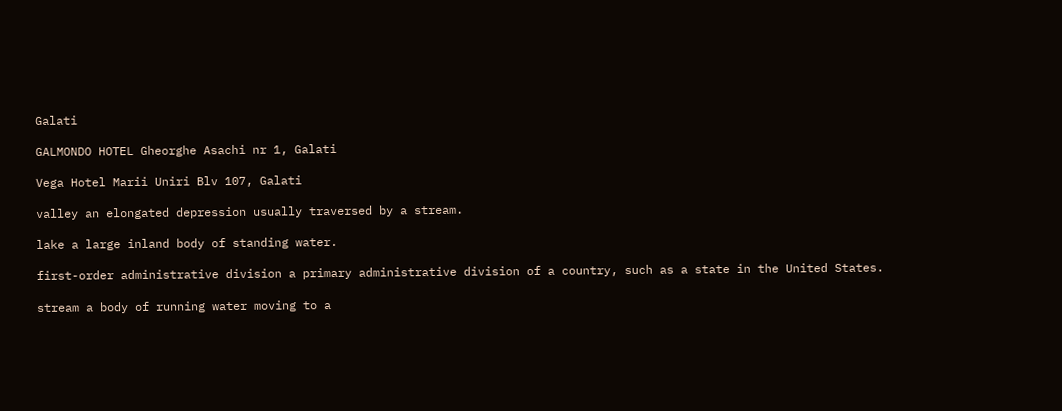Galati

GALMONDO HOTEL Gheorghe Asachi nr 1, Galati

Vega Hotel Marii Uniri Blv 107, Galati

valley an elongated depression usually traversed by a stream.

lake a large inland body of standing water.

first-order administrative division a primary administrative division of a country, such as a state in the United States.

stream a body of running water moving to a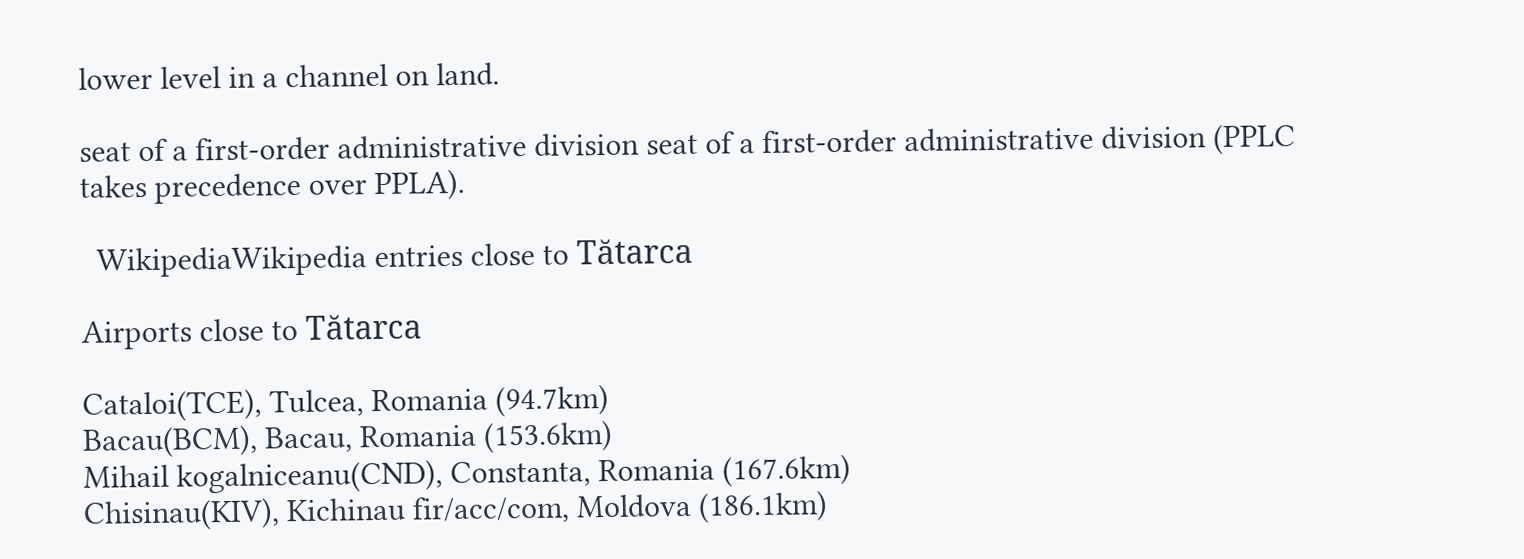lower level in a channel on land.

seat of a first-order administrative division seat of a first-order administrative division (PPLC takes precedence over PPLA).

  WikipediaWikipedia entries close to Tătarca

Airports close to Tătarca

Cataloi(TCE), Tulcea, Romania (94.7km)
Bacau(BCM), Bacau, Romania (153.6km)
Mihail kogalniceanu(CND), Constanta, Romania (167.6km)
Chisinau(KIV), Kichinau fir/acc/com, Moldova (186.1km)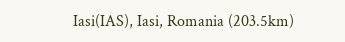Iasi(IAS), Iasi, Romania (203.5km)